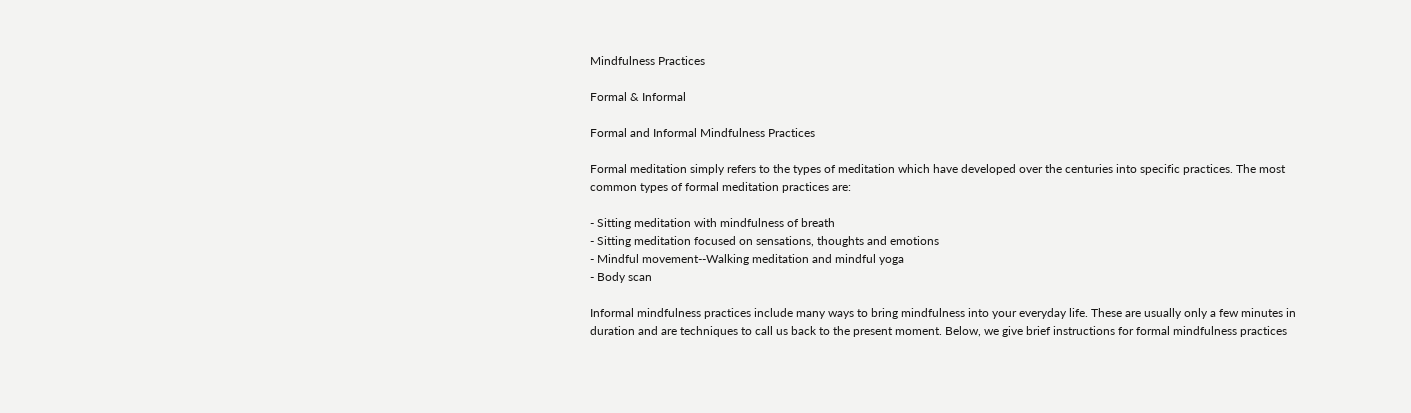Mindfulness Practices

Formal & Informal

Formal and Informal Mindfulness Practices

Formal meditation simply refers to the types of meditation which have developed over the centuries into specific practices. The most common types of formal meditation practices are:

- Sitting meditation with mindfulness of breath
- Sitting meditation focused on sensations, thoughts and emotions
- Mindful movement--Walking meditation and mindful yoga
- Body scan

Informal mindfulness practices include many ways to bring mindfulness into your everyday life. These are usually only a few minutes in duration and are techniques to call us back to the present moment. Below, we give brief instructions for formal mindfulness practices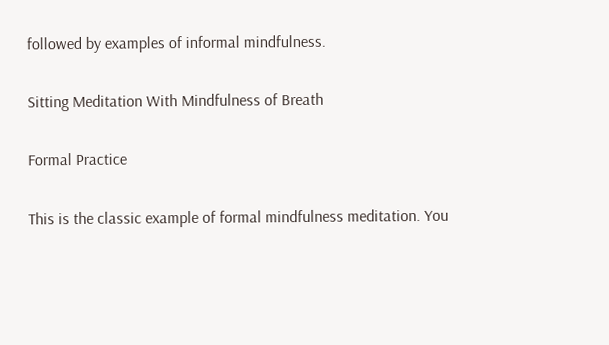followed by examples of informal mindfulness.

Sitting Meditation With Mindfulness of Breath

Formal Practice

This is the classic example of formal mindfulness meditation. You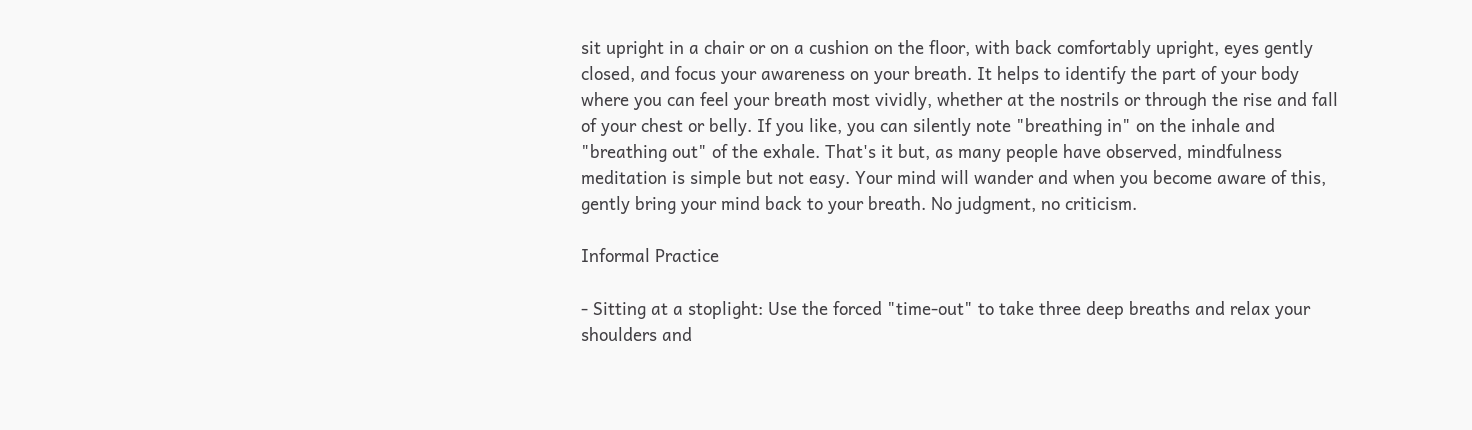sit upright in a chair or on a cushion on the floor, with back comfortably upright, eyes gently closed, and focus your awareness on your breath. It helps to identify the part of your body where you can feel your breath most vividly, whether at the nostrils or through the rise and fall of your chest or belly. If you like, you can silently note "breathing in" on the inhale and "breathing out" of the exhale. That's it but, as many people have observed, mindfulness meditation is simple but not easy. Your mind will wander and when you become aware of this, gently bring your mind back to your breath. No judgment, no criticism.

Informal Practice

- Sitting at a stoplight: Use the forced "time-out" to take three deep breaths and relax your shoulders and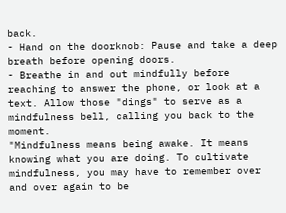back.
- Hand on the doorknob: Pause and take a deep breath before opening doors.
- Breathe in and out mindfully before reaching to answer the phone, or look at a text. Allow those "dings" to serve as a mindfulness bell, calling you back to the moment.
"Mindfulness means being awake. It means knowing what you are doing. To cultivate mindfulness, you may have to remember over and over again to be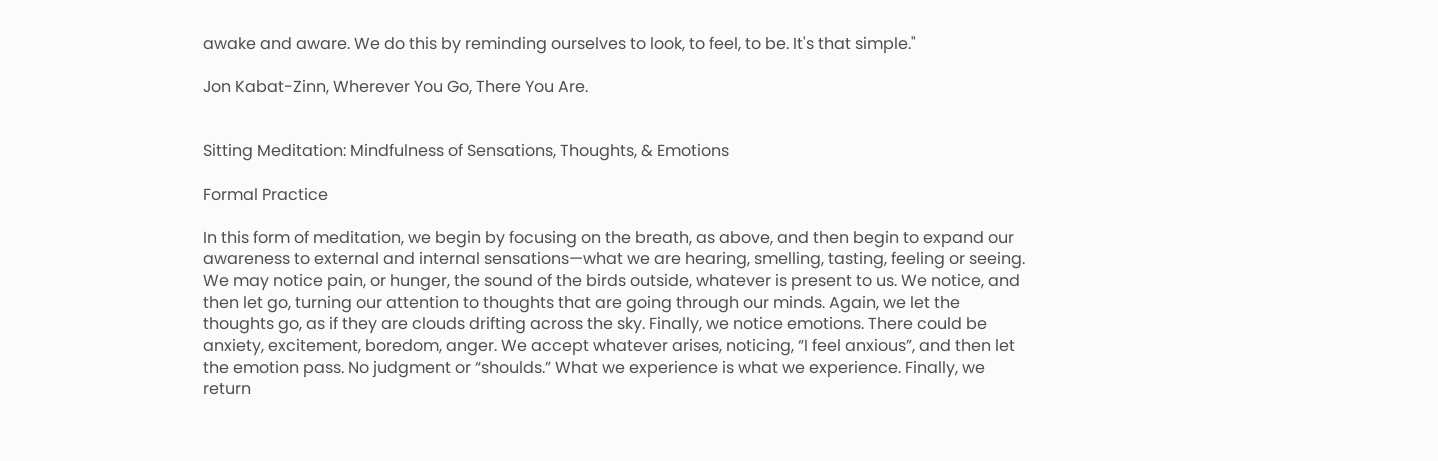awake and aware. We do this by reminding ourselves to look, to feel, to be. It's that simple."

Jon Kabat-Zinn, Wherever You Go, There You Are.


Sitting Meditation: Mindfulness of Sensations, Thoughts, & Emotions

Formal Practice

In this form of meditation, we begin by focusing on the breath, as above, and then begin to expand our awareness to external and internal sensations—what we are hearing, smelling, tasting, feeling or seeing. We may notice pain, or hunger, the sound of the birds outside, whatever is present to us. We notice, and then let go, turning our attention to thoughts that are going through our minds. Again, we let the thoughts go, as if they are clouds drifting across the sky. Finally, we notice emotions. There could be anxiety, excitement, boredom, anger. We accept whatever arises, noticing, “I feel anxious”, and then let the emotion pass. No judgment or “shoulds.” What we experience is what we experience. Finally, we return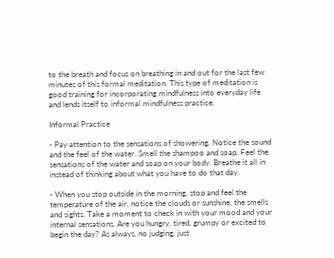to the breath and focus on breathing in and out for the last few minutes of this formal meditation. This type of meditation is good training for incorporating mindfulness into everyday life and lends itself to informal mindfulness practice.

Informal Practice

- Pay attention to the sensations of showering. Notice the sound and the feel of the water. Smell the shampoo and soap. Feel the sensations of the water and soap on your body. Breathe it all in instead of thinking about what you have to do that day.

- When you stop outside in the morning, stop and feel the temperature of the air, notice the clouds or sunshine, the smells and sights. Take a moment to check in with your mood and your internal sensations. Are you hungry, tired, grumpy or excited to begin the day? As always, no judging, just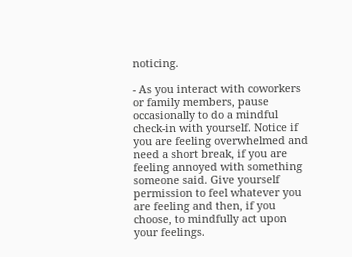noticing.

- As you interact with coworkers or family members, pause occasionally to do a mindful check-in with yourself. Notice if you are feeling overwhelmed and need a short break, if you are feeling annoyed with something someone said. Give yourself permission to feel whatever you are feeling and then, if you choose, to mindfully act upon your feelings.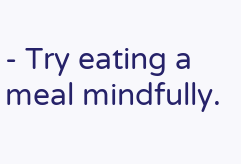- Try eating a meal mindfully.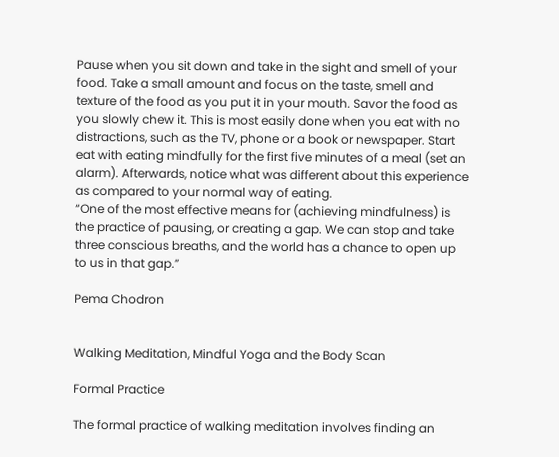Pause when you sit down and take in the sight and smell of your food. Take a small amount and focus on the taste, smell and texture of the food as you put it in your mouth. Savor the food as you slowly chew it. This is most easily done when you eat with no distractions, such as the TV, phone or a book or newspaper. Start eat with eating mindfully for the first five minutes of a meal (set an alarm). Afterwards, notice what was different about this experience as compared to your normal way of eating.
“One of the most effective means for (achieving mindfulness) is the practice of pausing, or creating a gap. We can stop and take three conscious breaths, and the world has a chance to open up to us in that gap.”

Pema Chodron


Walking Meditation, Mindful Yoga and the Body Scan

Formal Practice

The formal practice of walking meditation involves finding an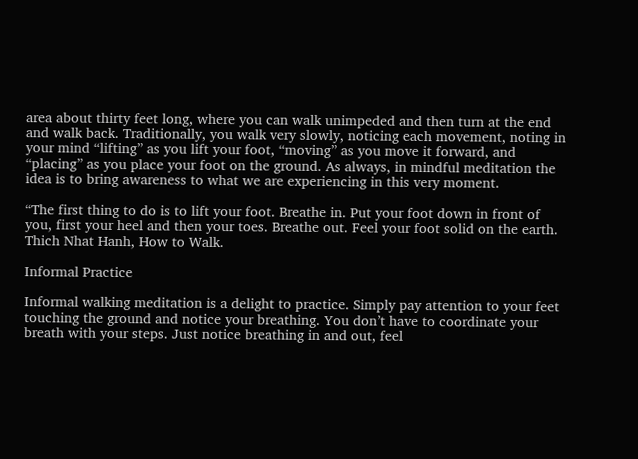area about thirty feet long, where you can walk unimpeded and then turn at the end and walk back. Traditionally, you walk very slowly, noticing each movement, noting in your mind “lifting” as you lift your foot, “moving” as you move it forward, and “placing” as you place your foot on the ground. As always, in mindful meditation the idea is to bring awareness to what we are experiencing in this very moment.

“The first thing to do is to lift your foot. Breathe in. Put your foot down in front of you, first your heel and then your toes. Breathe out. Feel your foot solid on the earth. Thich Nhat Hanh, How to Walk.

Informal Practice

Informal walking meditation is a delight to practice. Simply pay attention to your feet touching the ground and notice your breathing. You don’t have to coordinate your breath with your steps. Just notice breathing in and out, feel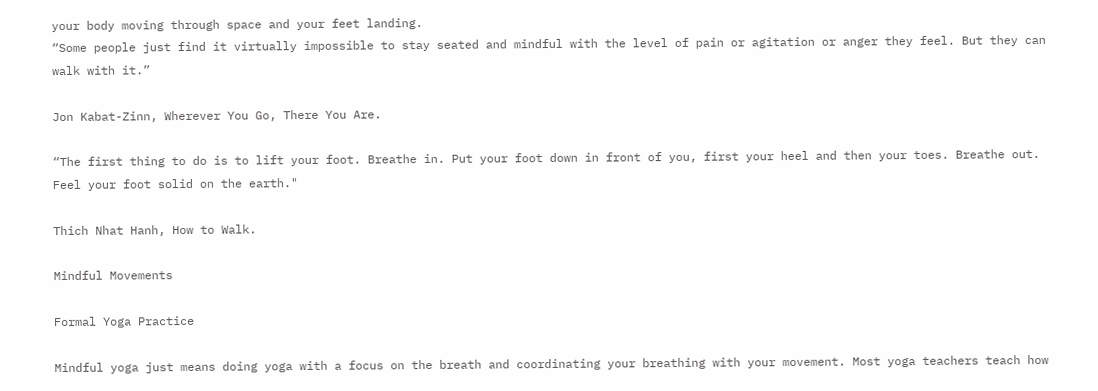your body moving through space and your feet landing.
“Some people just find it virtually impossible to stay seated and mindful with the level of pain or agitation or anger they feel. But they can walk with it.”

Jon Kabat-Zinn, Wherever You Go, There You Are.

“The first thing to do is to lift your foot. Breathe in. Put your foot down in front of you, first your heel and then your toes. Breathe out. Feel your foot solid on the earth."

Thich Nhat Hanh, How to Walk.

Mindful Movements

Formal Yoga Practice

Mindful yoga just means doing yoga with a focus on the breath and coordinating your breathing with your movement. Most yoga teachers teach how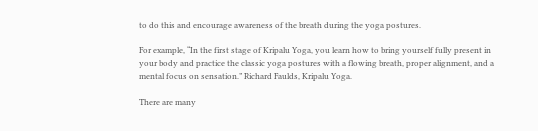to do this and encourage awareness of the breath during the yoga postures.

For example, “In the first stage of Kripalu Yoga, you learn how to bring yourself fully present in your body and practice the classic yoga postures with a flowing breath, proper alignment, and a mental focus on sensation.” Richard Faulds, Kripalu Yoga.

There are many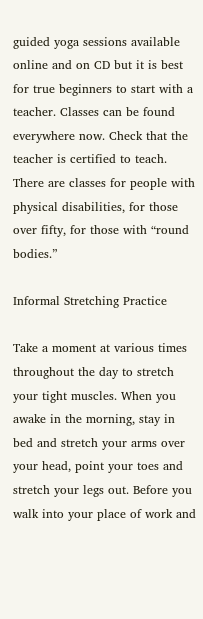guided yoga sessions available online and on CD but it is best for true beginners to start with a teacher. Classes can be found everywhere now. Check that the teacher is certified to teach. There are classes for people with physical disabilities, for those over fifty, for those with “round bodies.”

Informal Stretching Practice

Take a moment at various times throughout the day to stretch your tight muscles. When you awake in the morning, stay in bed and stretch your arms over your head, point your toes and stretch your legs out. Before you walk into your place of work and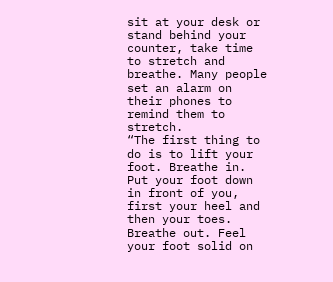sit at your desk or stand behind your counter, take time to stretch and breathe. Many people set an alarm on their phones to remind them to stretch.
“The first thing to do is to lift your foot. Breathe in. Put your foot down in front of you, first your heel and then your toes. Breathe out. Feel your foot solid on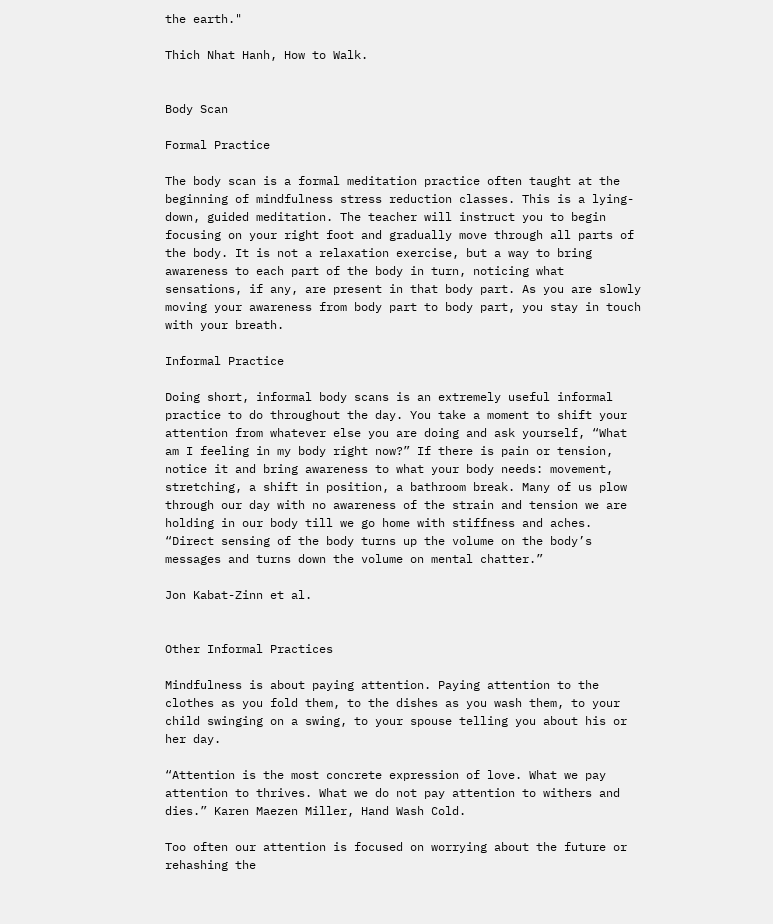the earth."

Thich Nhat Hanh, How to Walk.


Body Scan

Formal Practice

The body scan is a formal meditation practice often taught at the beginning of mindfulness stress reduction classes. This is a lying-down, guided meditation. The teacher will instruct you to begin focusing on your right foot and gradually move through all parts of the body. It is not a relaxation exercise, but a way to bring awareness to each part of the body in turn, noticing what sensations, if any, are present in that body part. As you are slowly moving your awareness from body part to body part, you stay in touch with your breath.

Informal Practice

Doing short, informal body scans is an extremely useful informal practice to do throughout the day. You take a moment to shift your attention from whatever else you are doing and ask yourself, “What am I feeling in my body right now?” If there is pain or tension, notice it and bring awareness to what your body needs: movement, stretching, a shift in position, a bathroom break. Many of us plow through our day with no awareness of the strain and tension we are holding in our body till we go home with stiffness and aches.
“Direct sensing of the body turns up the volume on the body’s messages and turns down the volume on mental chatter.”

Jon Kabat-Zinn et al.


Other Informal Practices

Mindfulness is about paying attention. Paying attention to the clothes as you fold them, to the dishes as you wash them, to your child swinging on a swing, to your spouse telling you about his or her day.

“Attention is the most concrete expression of love. What we pay attention to thrives. What we do not pay attention to withers and dies.” Karen Maezen Miller, Hand Wash Cold.

Too often our attention is focused on worrying about the future or rehashing the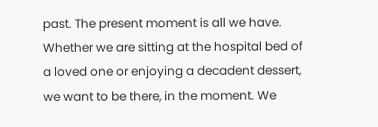past. The present moment is all we have. Whether we are sitting at the hospital bed of a loved one or enjoying a decadent dessert, we want to be there, in the moment. We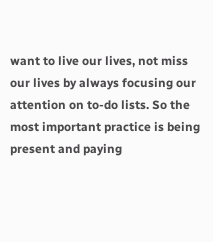want to live our lives, not miss our lives by always focusing our attention on to-do lists. So the most important practice is being present and paying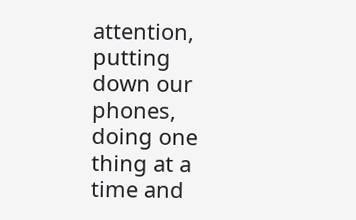attention, putting down our phones, doing one thing at a time and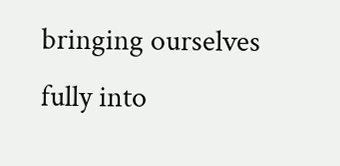bringing ourselves fully into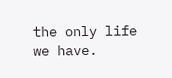the only life we have.